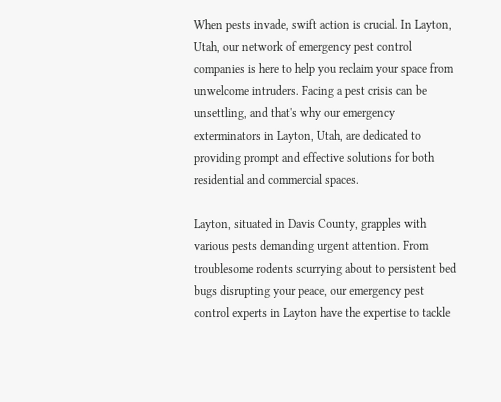When pests invade, swift action is crucial. In Layton, Utah, our network of emergency pest control companies is here to help you reclaim your space from unwelcome intruders. Facing a pest crisis can be unsettling, and that's why our emergency exterminators in Layton, Utah, are dedicated to providing prompt and effective solutions for both residential and commercial spaces.

Layton, situated in Davis County, grapples with various pests demanding urgent attention. From troublesome rodents scurrying about to persistent bed bugs disrupting your peace, our emergency pest control experts in Layton have the expertise to tackle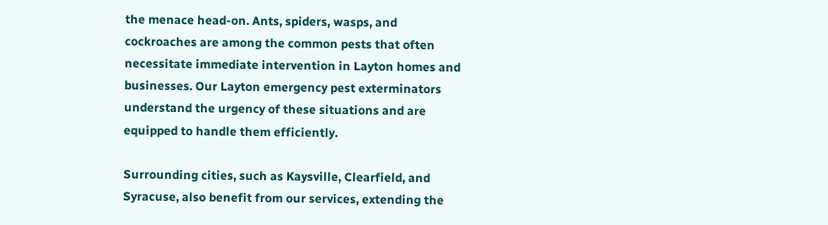the menace head-on. Ants, spiders, wasps, and cockroaches are among the common pests that often necessitate immediate intervention in Layton homes and businesses. Our Layton emergency pest exterminators understand the urgency of these situations and are equipped to handle them efficiently.

Surrounding cities, such as Kaysville, Clearfield, and Syracuse, also benefit from our services, extending the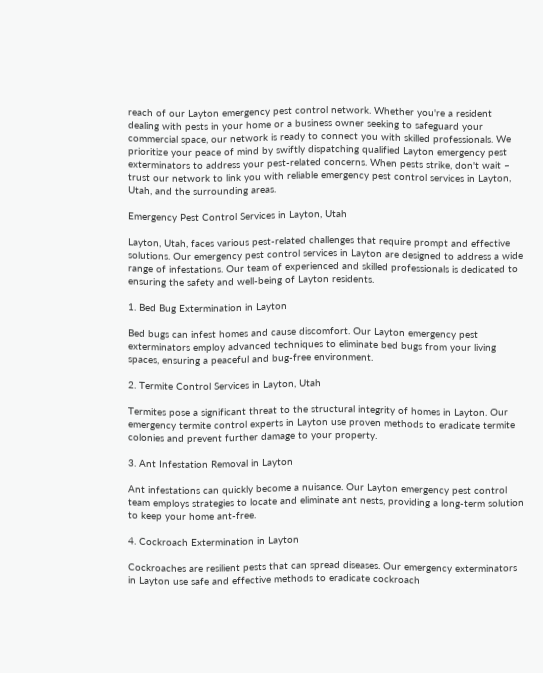reach of our Layton emergency pest control network. Whether you're a resident dealing with pests in your home or a business owner seeking to safeguard your commercial space, our network is ready to connect you with skilled professionals. We prioritize your peace of mind by swiftly dispatching qualified Layton emergency pest exterminators to address your pest-related concerns. When pests strike, don't wait – trust our network to link you with reliable emergency pest control services in Layton, Utah, and the surrounding areas.

Emergency Pest Control Services in Layton, Utah

Layton, Utah, faces various pest-related challenges that require prompt and effective solutions. Our emergency pest control services in Layton are designed to address a wide range of infestations. Our team of experienced and skilled professionals is dedicated to ensuring the safety and well-being of Layton residents.

1. Bed Bug Extermination in Layton

Bed bugs can infest homes and cause discomfort. Our Layton emergency pest exterminators employ advanced techniques to eliminate bed bugs from your living spaces, ensuring a peaceful and bug-free environment.

2. Termite Control Services in Layton, Utah

Termites pose a significant threat to the structural integrity of homes in Layton. Our emergency termite control experts in Layton use proven methods to eradicate termite colonies and prevent further damage to your property.

3. Ant Infestation Removal in Layton

Ant infestations can quickly become a nuisance. Our Layton emergency pest control team employs strategies to locate and eliminate ant nests, providing a long-term solution to keep your home ant-free.

4. Cockroach Extermination in Layton

Cockroaches are resilient pests that can spread diseases. Our emergency exterminators in Layton use safe and effective methods to eradicate cockroach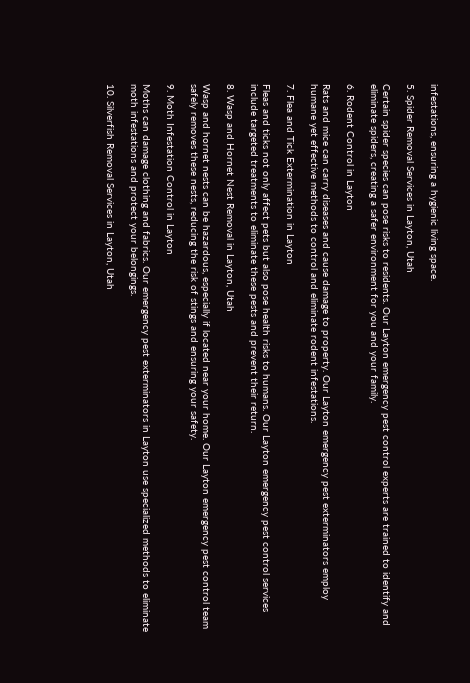infestations, ensuring a hygienic living space.

5. Spider Removal Services in Layton, Utah

Certain spider species can pose risks to residents. Our Layton emergency pest control experts are trained to identify and eliminate spiders, creating a safer environment for you and your family.

6. Rodent Control in Layton

Rats and mice can carry diseases and cause damage to property. Our Layton emergency pest exterminators employ humane yet effective methods to control and eliminate rodent infestations.

7. Flea and Tick Extermination in Layton

Fleas and ticks not only affect pets but also pose health risks to humans. Our Layton emergency pest control services include targeted treatments to eliminate these pests and prevent their return.

8. Wasp and Hornet Nest Removal in Layton, Utah

Wasp and hornet nests can be hazardous, especially if located near your home. Our Layton emergency pest control team safely removes these nests, reducing the risk of stings and ensuring your safety.

9. Moth Infestation Control in Layton

Moths can damage clothing and fabrics. Our emergency pest exterminators in Layton use specialized methods to eliminate moth infestations and protect your belongings.

10. Silverfish Removal Services in Layton, Utah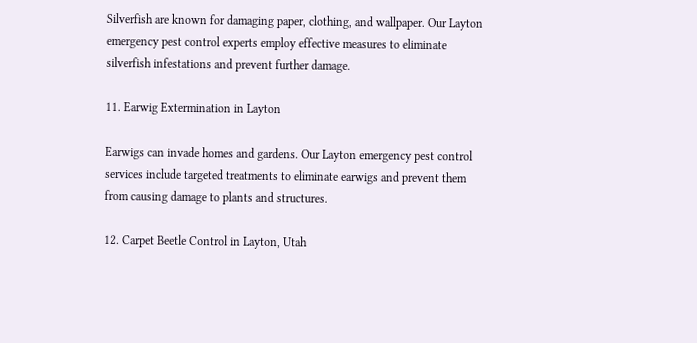Silverfish are known for damaging paper, clothing, and wallpaper. Our Layton emergency pest control experts employ effective measures to eliminate silverfish infestations and prevent further damage.

11. Earwig Extermination in Layton

Earwigs can invade homes and gardens. Our Layton emergency pest control services include targeted treatments to eliminate earwigs and prevent them from causing damage to plants and structures.

12. Carpet Beetle Control in Layton, Utah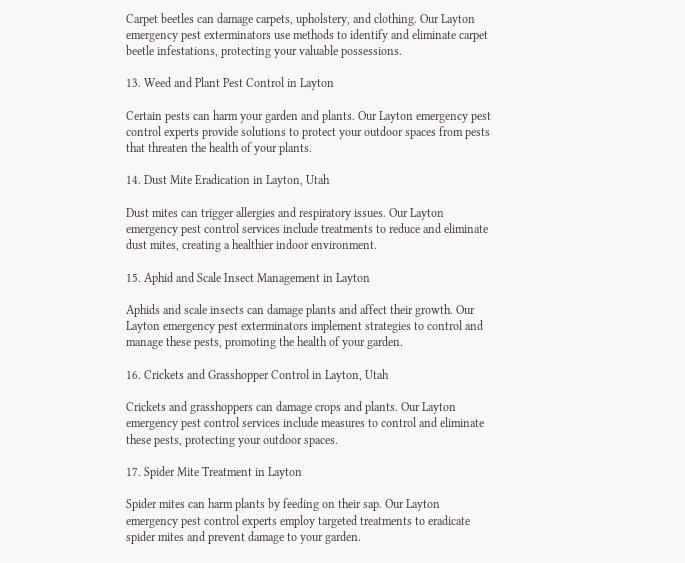Carpet beetles can damage carpets, upholstery, and clothing. Our Layton emergency pest exterminators use methods to identify and eliminate carpet beetle infestations, protecting your valuable possessions.

13. Weed and Plant Pest Control in Layton

Certain pests can harm your garden and plants. Our Layton emergency pest control experts provide solutions to protect your outdoor spaces from pests that threaten the health of your plants.

14. Dust Mite Eradication in Layton, Utah

Dust mites can trigger allergies and respiratory issues. Our Layton emergency pest control services include treatments to reduce and eliminate dust mites, creating a healthier indoor environment.

15. Aphid and Scale Insect Management in Layton

Aphids and scale insects can damage plants and affect their growth. Our Layton emergency pest exterminators implement strategies to control and manage these pests, promoting the health of your garden.

16. Crickets and Grasshopper Control in Layton, Utah

Crickets and grasshoppers can damage crops and plants. Our Layton emergency pest control services include measures to control and eliminate these pests, protecting your outdoor spaces.

17. Spider Mite Treatment in Layton

Spider mites can harm plants by feeding on their sap. Our Layton emergency pest control experts employ targeted treatments to eradicate spider mites and prevent damage to your garden.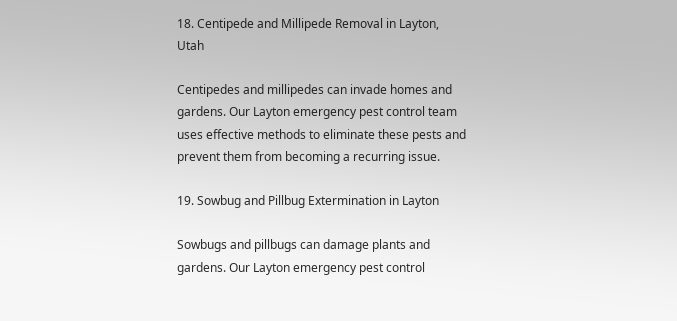18. Centipede and Millipede Removal in Layton, Utah

Centipedes and millipedes can invade homes and gardens. Our Layton emergency pest control team uses effective methods to eliminate these pests and prevent them from becoming a recurring issue.

19. Sowbug and Pillbug Extermination in Layton

Sowbugs and pillbugs can damage plants and gardens. Our Layton emergency pest control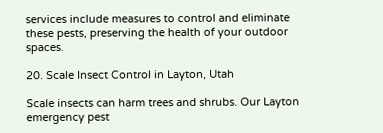services include measures to control and eliminate these pests, preserving the health of your outdoor spaces.

20. Scale Insect Control in Layton, Utah

Scale insects can harm trees and shrubs. Our Layton emergency pest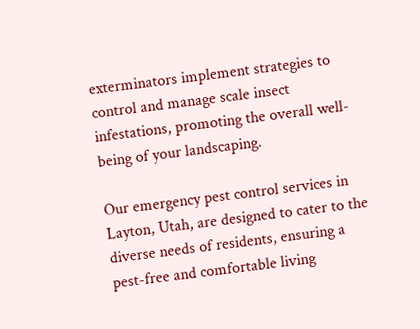exterminators implement strategies to control and manage scale insect infestations, promoting the overall well-being of your landscaping.

Our emergency pest control services in Layton, Utah, are designed to cater to the diverse needs of residents, ensuring a pest-free and comfortable living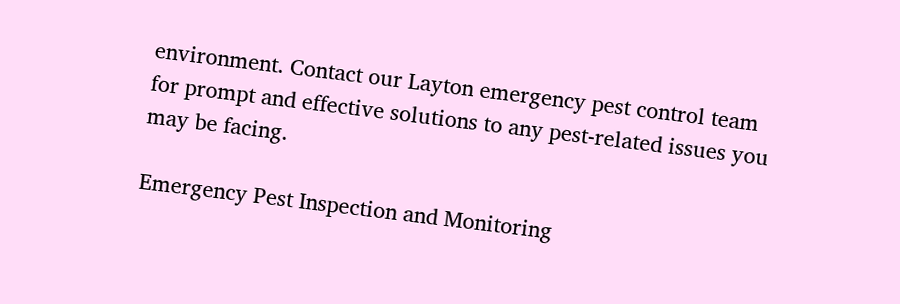environment. Contact our Layton emergency pest control team for prompt and effective solutions to any pest-related issues you may be facing.

Emergency Pest Inspection and Monitoring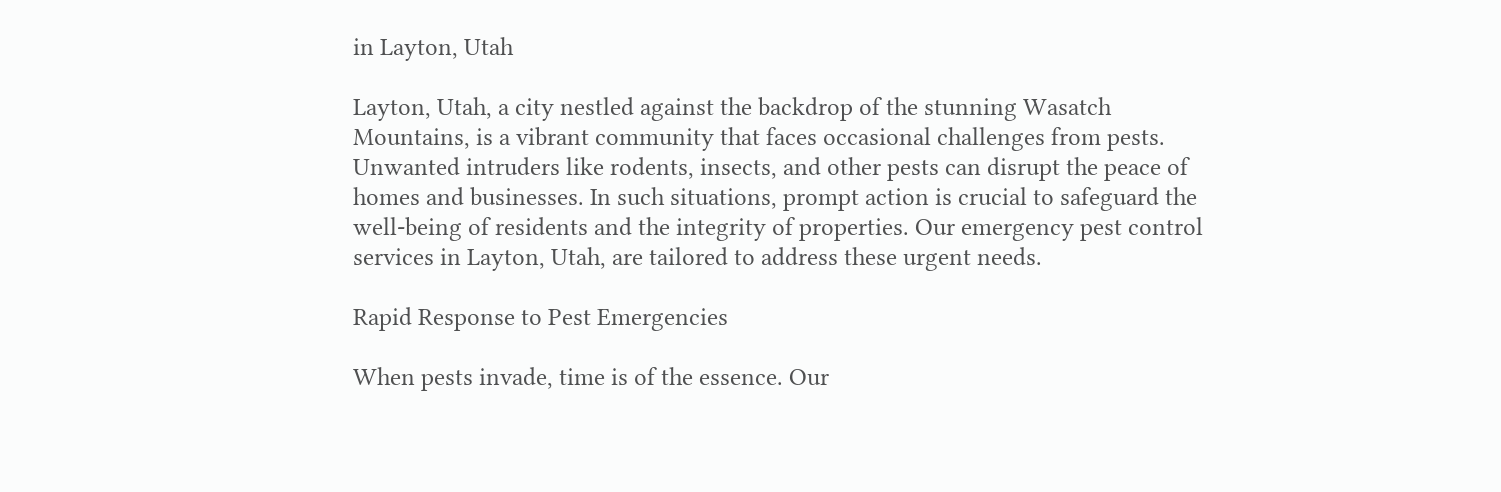in Layton, Utah

Layton, Utah, a city nestled against the backdrop of the stunning Wasatch Mountains, is a vibrant community that faces occasional challenges from pests. Unwanted intruders like rodents, insects, and other pests can disrupt the peace of homes and businesses. In such situations, prompt action is crucial to safeguard the well-being of residents and the integrity of properties. Our emergency pest control services in Layton, Utah, are tailored to address these urgent needs.

Rapid Response to Pest Emergencies

When pests invade, time is of the essence. Our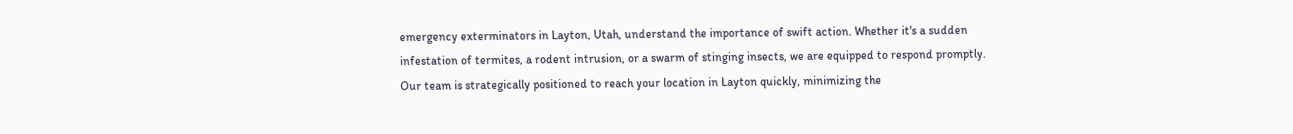emergency exterminators in Layton, Utah, understand the importance of swift action. Whether it's a sudden infestation of termites, a rodent intrusion, or a swarm of stinging insects, we are equipped to respond promptly. Our team is strategically positioned to reach your location in Layton quickly, minimizing the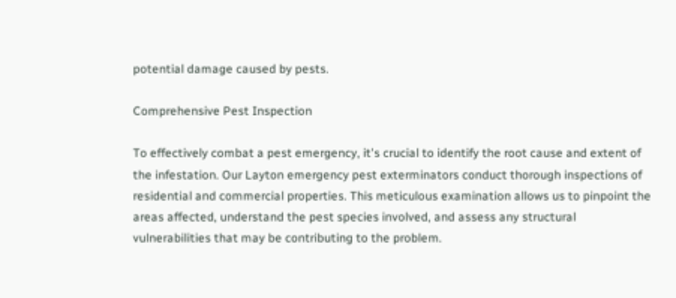potential damage caused by pests.

Comprehensive Pest Inspection

To effectively combat a pest emergency, it's crucial to identify the root cause and extent of the infestation. Our Layton emergency pest exterminators conduct thorough inspections of residential and commercial properties. This meticulous examination allows us to pinpoint the areas affected, understand the pest species involved, and assess any structural vulnerabilities that may be contributing to the problem.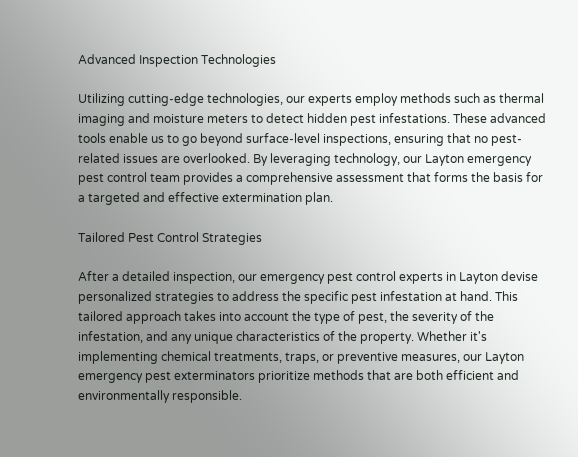Advanced Inspection Technologies

Utilizing cutting-edge technologies, our experts employ methods such as thermal imaging and moisture meters to detect hidden pest infestations. These advanced tools enable us to go beyond surface-level inspections, ensuring that no pest-related issues are overlooked. By leveraging technology, our Layton emergency pest control team provides a comprehensive assessment that forms the basis for a targeted and effective extermination plan.

Tailored Pest Control Strategies

After a detailed inspection, our emergency pest control experts in Layton devise personalized strategies to address the specific pest infestation at hand. This tailored approach takes into account the type of pest, the severity of the infestation, and any unique characteristics of the property. Whether it's implementing chemical treatments, traps, or preventive measures, our Layton emergency pest exterminators prioritize methods that are both efficient and environmentally responsible.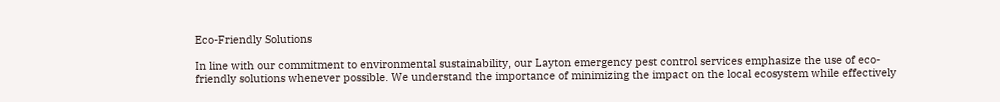Eco-Friendly Solutions

In line with our commitment to environmental sustainability, our Layton emergency pest control services emphasize the use of eco-friendly solutions whenever possible. We understand the importance of minimizing the impact on the local ecosystem while effectively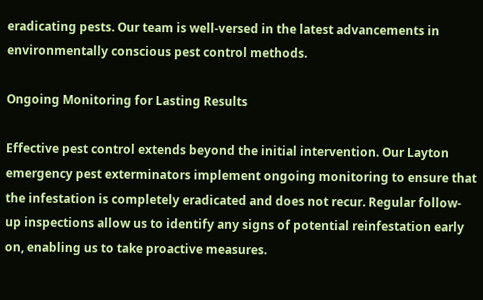eradicating pests. Our team is well-versed in the latest advancements in environmentally conscious pest control methods.

Ongoing Monitoring for Lasting Results

Effective pest control extends beyond the initial intervention. Our Layton emergency pest exterminators implement ongoing monitoring to ensure that the infestation is completely eradicated and does not recur. Regular follow-up inspections allow us to identify any signs of potential reinfestation early on, enabling us to take proactive measures.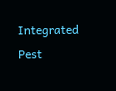Integrated Pest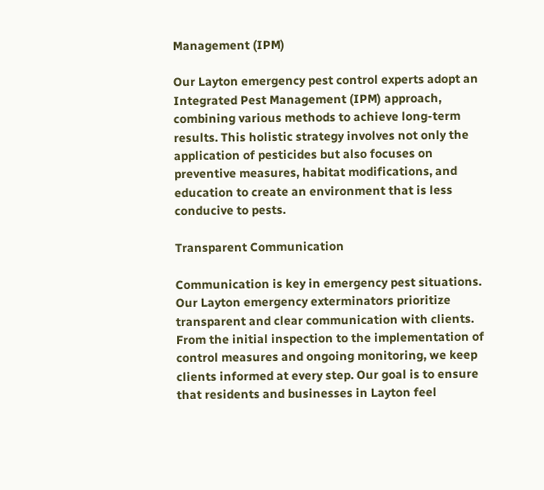Management (IPM)

Our Layton emergency pest control experts adopt an Integrated Pest Management (IPM) approach, combining various methods to achieve long-term results. This holistic strategy involves not only the application of pesticides but also focuses on preventive measures, habitat modifications, and education to create an environment that is less conducive to pests.

Transparent Communication

Communication is key in emergency pest situations. Our Layton emergency exterminators prioritize transparent and clear communication with clients. From the initial inspection to the implementation of control measures and ongoing monitoring, we keep clients informed at every step. Our goal is to ensure that residents and businesses in Layton feel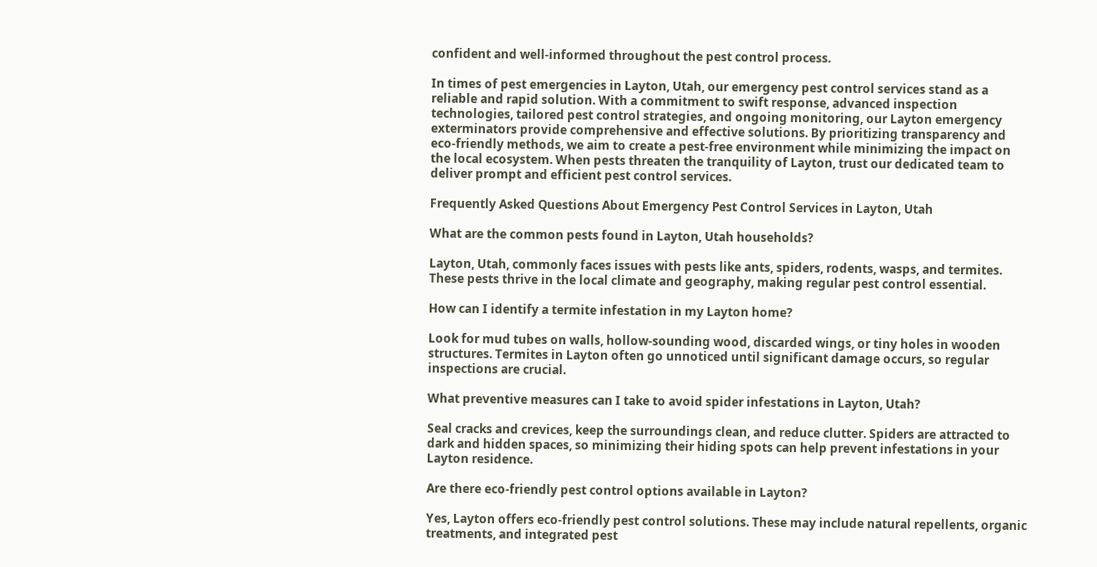confident and well-informed throughout the pest control process.

In times of pest emergencies in Layton, Utah, our emergency pest control services stand as a reliable and rapid solution. With a commitment to swift response, advanced inspection technologies, tailored pest control strategies, and ongoing monitoring, our Layton emergency exterminators provide comprehensive and effective solutions. By prioritizing transparency and eco-friendly methods, we aim to create a pest-free environment while minimizing the impact on the local ecosystem. When pests threaten the tranquility of Layton, trust our dedicated team to deliver prompt and efficient pest control services.

Frequently Asked Questions About Emergency Pest Control Services in Layton, Utah

What are the common pests found in Layton, Utah households?

Layton, Utah, commonly faces issues with pests like ants, spiders, rodents, wasps, and termites. These pests thrive in the local climate and geography, making regular pest control essential.

How can I identify a termite infestation in my Layton home?

Look for mud tubes on walls, hollow-sounding wood, discarded wings, or tiny holes in wooden structures. Termites in Layton often go unnoticed until significant damage occurs, so regular inspections are crucial.

What preventive measures can I take to avoid spider infestations in Layton, Utah?

Seal cracks and crevices, keep the surroundings clean, and reduce clutter. Spiders are attracted to dark and hidden spaces, so minimizing their hiding spots can help prevent infestations in your Layton residence.

Are there eco-friendly pest control options available in Layton?

Yes, Layton offers eco-friendly pest control solutions. These may include natural repellents, organic treatments, and integrated pest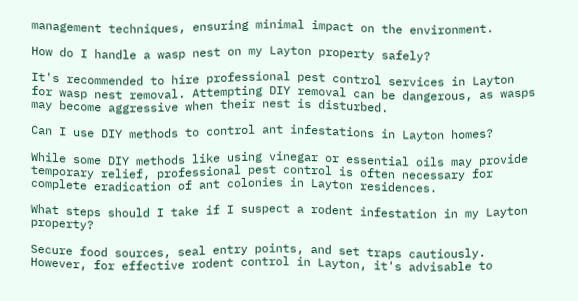management techniques, ensuring minimal impact on the environment.

How do I handle a wasp nest on my Layton property safely?

It's recommended to hire professional pest control services in Layton for wasp nest removal. Attempting DIY removal can be dangerous, as wasps may become aggressive when their nest is disturbed.

Can I use DIY methods to control ant infestations in Layton homes?

While some DIY methods like using vinegar or essential oils may provide temporary relief, professional pest control is often necessary for complete eradication of ant colonies in Layton residences.

What steps should I take if I suspect a rodent infestation in my Layton property?

Secure food sources, seal entry points, and set traps cautiously. However, for effective rodent control in Layton, it's advisable to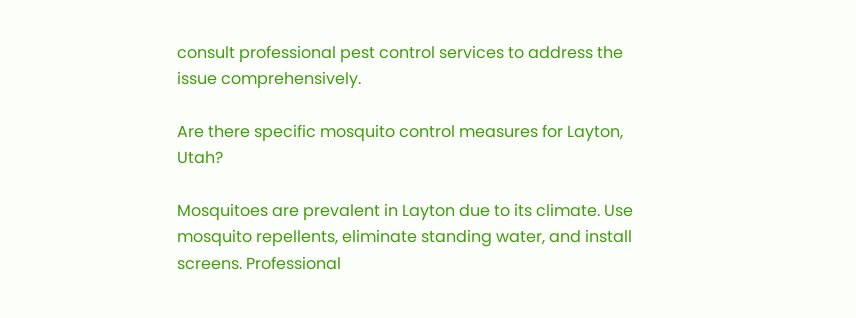consult professional pest control services to address the issue comprehensively.

Are there specific mosquito control measures for Layton, Utah?

Mosquitoes are prevalent in Layton due to its climate. Use mosquito repellents, eliminate standing water, and install screens. Professional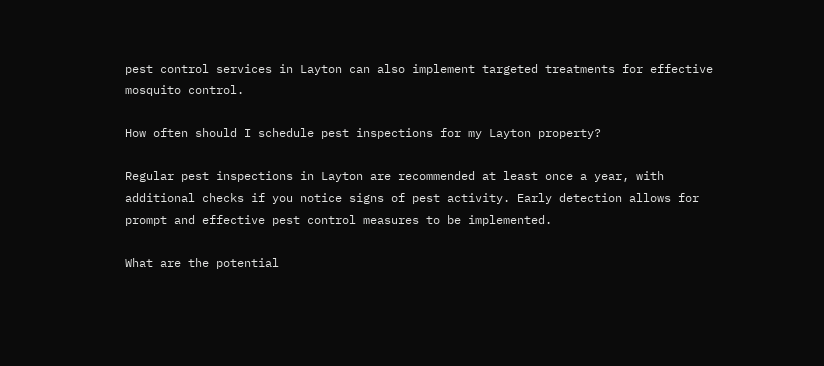pest control services in Layton can also implement targeted treatments for effective mosquito control.

How often should I schedule pest inspections for my Layton property?

Regular pest inspections in Layton are recommended at least once a year, with additional checks if you notice signs of pest activity. Early detection allows for prompt and effective pest control measures to be implemented.

What are the potential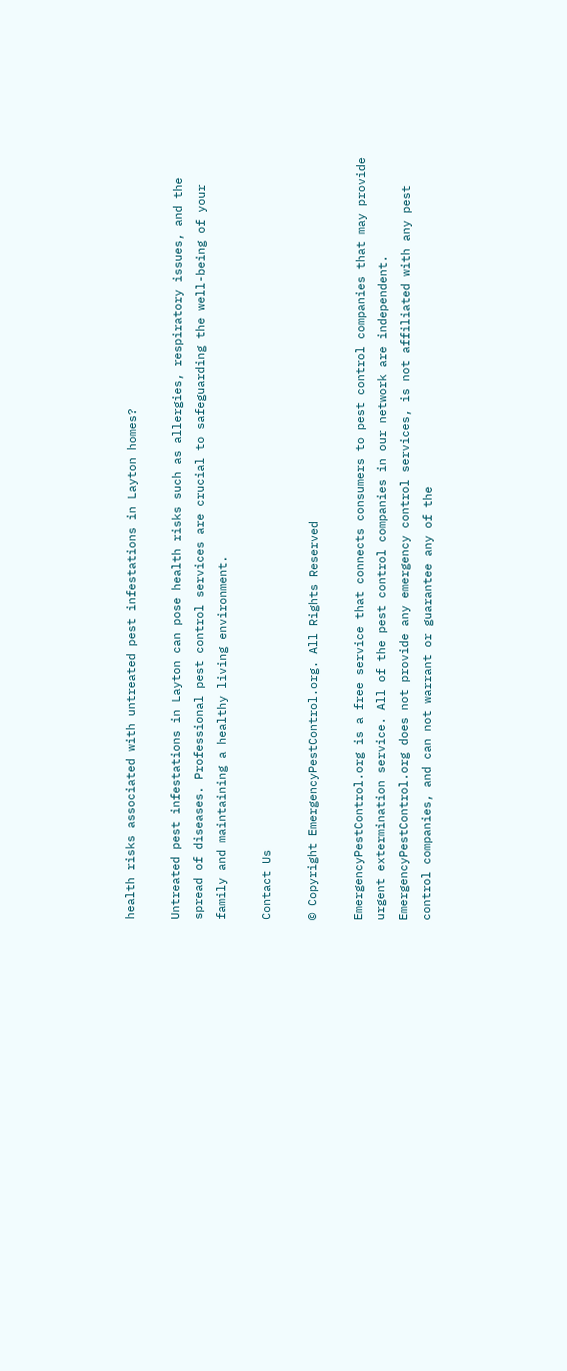health risks associated with untreated pest infestations in Layton homes?

Untreated pest infestations in Layton can pose health risks such as allergies, respiratory issues, and the spread of diseases. Professional pest control services are crucial to safeguarding the well-being of your family and maintaining a healthy living environment.

Contact Us

© Copyright EmergencyPestControl.org. All Rights Reserved

EmergencyPestControl.org is a free service that connects consumers to pest control companies that may provide urgent extermination service. All of the pest control companies in our network are independent. EmergencyPestControl.org does not provide any emergency control services, is not affiliated with any pest control companies, and can not warrant or guarantee any of the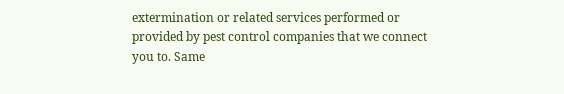extermination or related services performed or provided by pest control companies that we connect you to. Same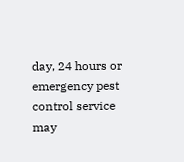day, 24 hours or emergency pest control service may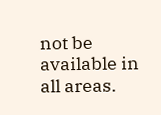not be available in all areas.